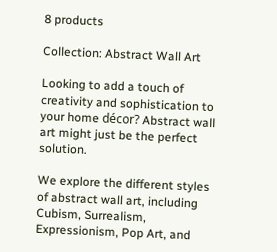8 products

Collection: Abstract Wall Art

Looking to add a touch of creativity and sophistication to your home décor? Abstract wall art might just be the perfect solution.

We explore the different styles of abstract wall art, including Cubism, Surrealism, Expressionism, Pop Art, and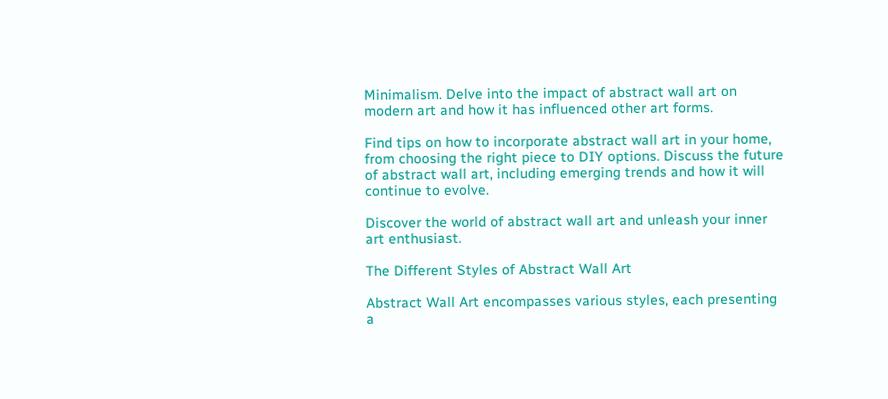Minimalism. Delve into the impact of abstract wall art on modern art and how it has influenced other art forms.

Find tips on how to incorporate abstract wall art in your home, from choosing the right piece to DIY options. Discuss the future of abstract wall art, including emerging trends and how it will continue to evolve.

Discover the world of abstract wall art and unleash your inner art enthusiast.

The Different Styles of Abstract Wall Art

Abstract Wall Art encompasses various styles, each presenting a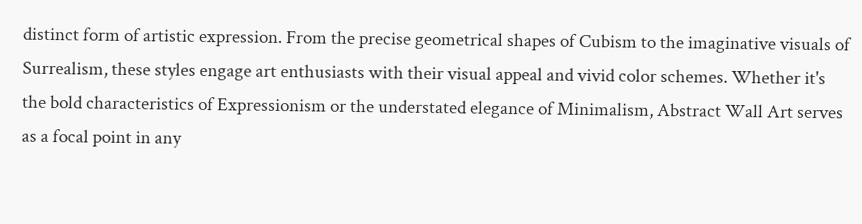distinct form of artistic expression. From the precise geometrical shapes of Cubism to the imaginative visuals of Surrealism, these styles engage art enthusiasts with their visual appeal and vivid color schemes. Whether it's the bold characteristics of Expressionism or the understated elegance of Minimalism, Abstract Wall Art serves as a focal point in any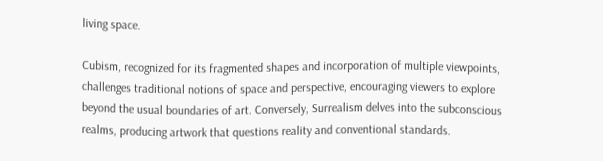living space.

Cubism, recognized for its fragmented shapes and incorporation of multiple viewpoints, challenges traditional notions of space and perspective, encouraging viewers to explore beyond the usual boundaries of art. Conversely, Surrealism delves into the subconscious realms, producing artwork that questions reality and conventional standards.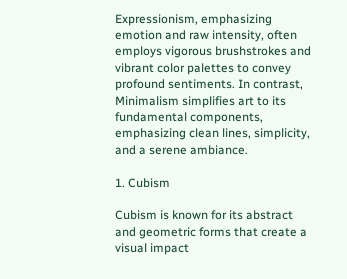Expressionism, emphasizing emotion and raw intensity, often employs vigorous brushstrokes and vibrant color palettes to convey profound sentiments. In contrast, Minimalism simplifies art to its fundamental components, emphasizing clean lines, simplicity, and a serene ambiance.

1. Cubism

Cubism is known for its abstract and geometric forms that create a visual impact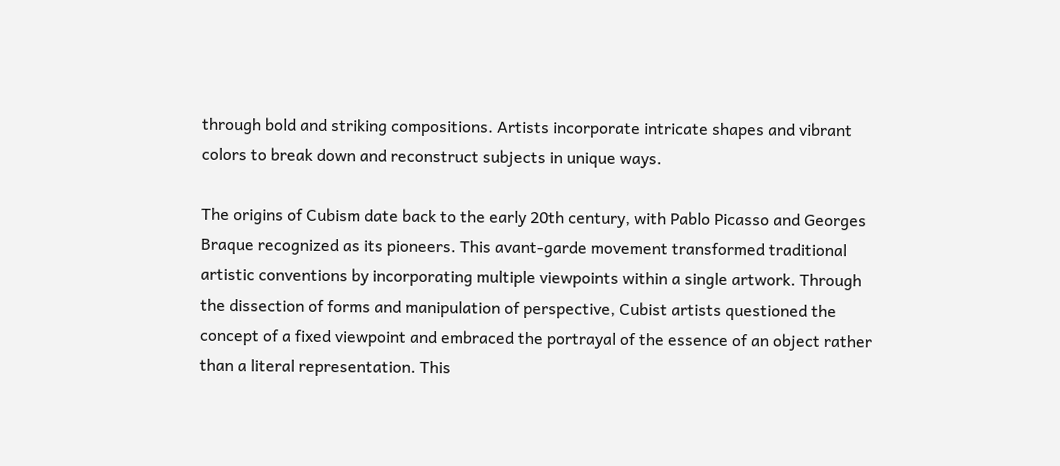through bold and striking compositions. Artists incorporate intricate shapes and vibrant colors to break down and reconstruct subjects in unique ways.

The origins of Cubism date back to the early 20th century, with Pablo Picasso and Georges Braque recognized as its pioneers. This avant-garde movement transformed traditional artistic conventions by incorporating multiple viewpoints within a single artwork. Through the dissection of forms and manipulation of perspective, Cubist artists questioned the concept of a fixed viewpoint and embraced the portrayal of the essence of an object rather than a literal representation. This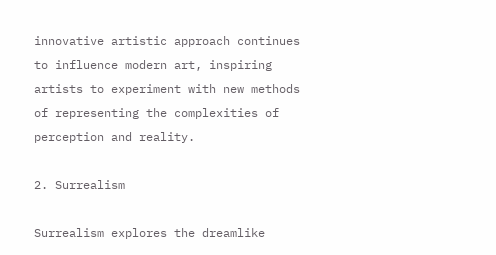innovative artistic approach continues to influence modern art, inspiring artists to experiment with new methods of representing the complexities of perception and reality.

2. Surrealism

Surrealism explores the dreamlike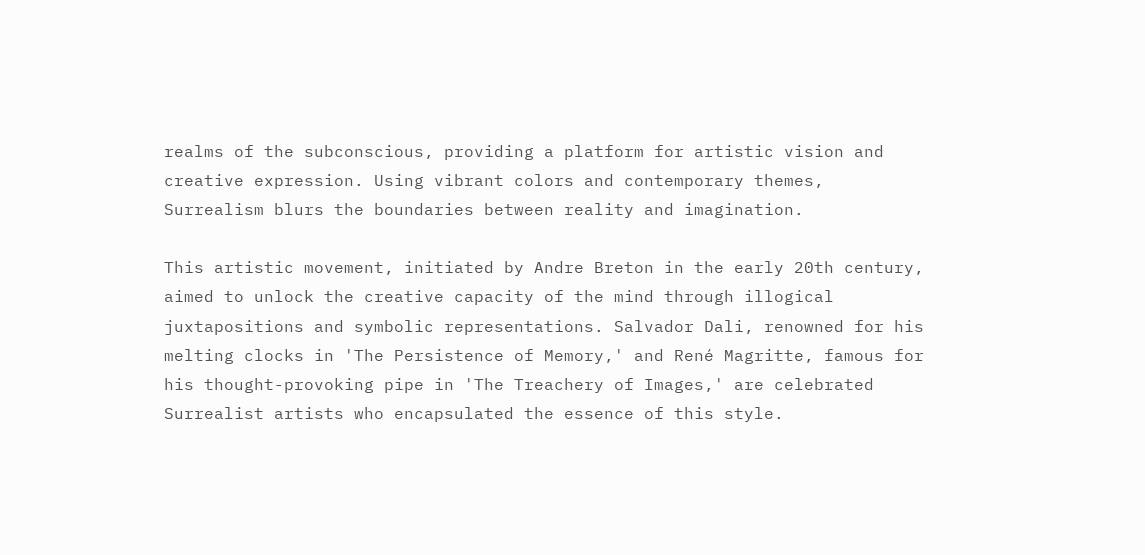realms of the subconscious, providing a platform for artistic vision and creative expression. Using vibrant colors and contemporary themes, Surrealism blurs the boundaries between reality and imagination.

This artistic movement, initiated by Andre Breton in the early 20th century, aimed to unlock the creative capacity of the mind through illogical juxtapositions and symbolic representations. Salvador Dali, renowned for his melting clocks in 'The Persistence of Memory,' and René Magritte, famous for his thought-provoking pipe in 'The Treachery of Images,' are celebrated Surrealist artists who encapsulated the essence of this style.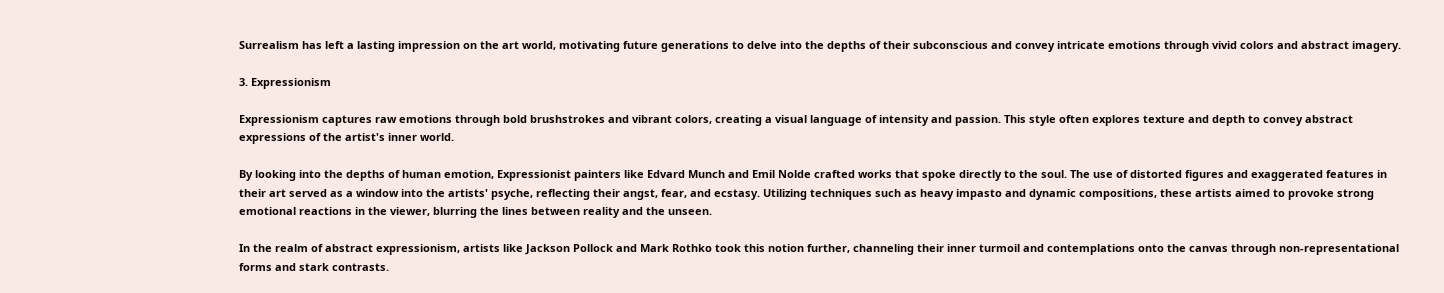Surrealism has left a lasting impression on the art world, motivating future generations to delve into the depths of their subconscious and convey intricate emotions through vivid colors and abstract imagery.

3. Expressionism

Expressionism captures raw emotions through bold brushstrokes and vibrant colors, creating a visual language of intensity and passion. This style often explores texture and depth to convey abstract expressions of the artist's inner world.

By looking into the depths of human emotion, Expressionist painters like Edvard Munch and Emil Nolde crafted works that spoke directly to the soul. The use of distorted figures and exaggerated features in their art served as a window into the artists' psyche, reflecting their angst, fear, and ecstasy. Utilizing techniques such as heavy impasto and dynamic compositions, these artists aimed to provoke strong emotional reactions in the viewer, blurring the lines between reality and the unseen.

In the realm of abstract expressionism, artists like Jackson Pollock and Mark Rothko took this notion further, channeling their inner turmoil and contemplations onto the canvas through non-representational forms and stark contrasts.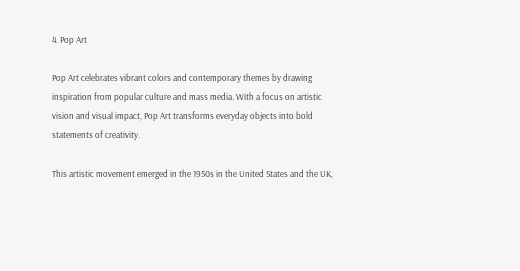4. Pop Art

Pop Art celebrates vibrant colors and contemporary themes by drawing inspiration from popular culture and mass media. With a focus on artistic vision and visual impact, Pop Art transforms everyday objects into bold statements of creativity.

This artistic movement emerged in the 1950s in the United States and the UK,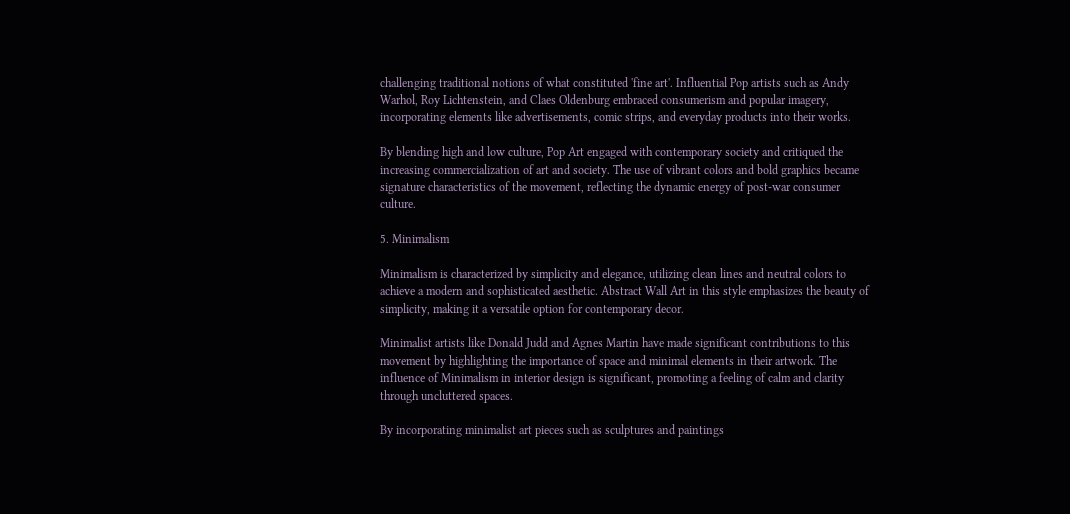challenging traditional notions of what constituted 'fine art'. Influential Pop artists such as Andy Warhol, Roy Lichtenstein, and Claes Oldenburg embraced consumerism and popular imagery, incorporating elements like advertisements, comic strips, and everyday products into their works.

By blending high and low culture, Pop Art engaged with contemporary society and critiqued the increasing commercialization of art and society. The use of vibrant colors and bold graphics became signature characteristics of the movement, reflecting the dynamic energy of post-war consumer culture.

5. Minimalism

Minimalism is characterized by simplicity and elegance, utilizing clean lines and neutral colors to achieve a modern and sophisticated aesthetic. Abstract Wall Art in this style emphasizes the beauty of simplicity, making it a versatile option for contemporary decor.

Minimalist artists like Donald Judd and Agnes Martin have made significant contributions to this movement by highlighting the importance of space and minimal elements in their artwork. The influence of Minimalism in interior design is significant, promoting a feeling of calm and clarity through uncluttered spaces.

By incorporating minimalist art pieces such as sculptures and paintings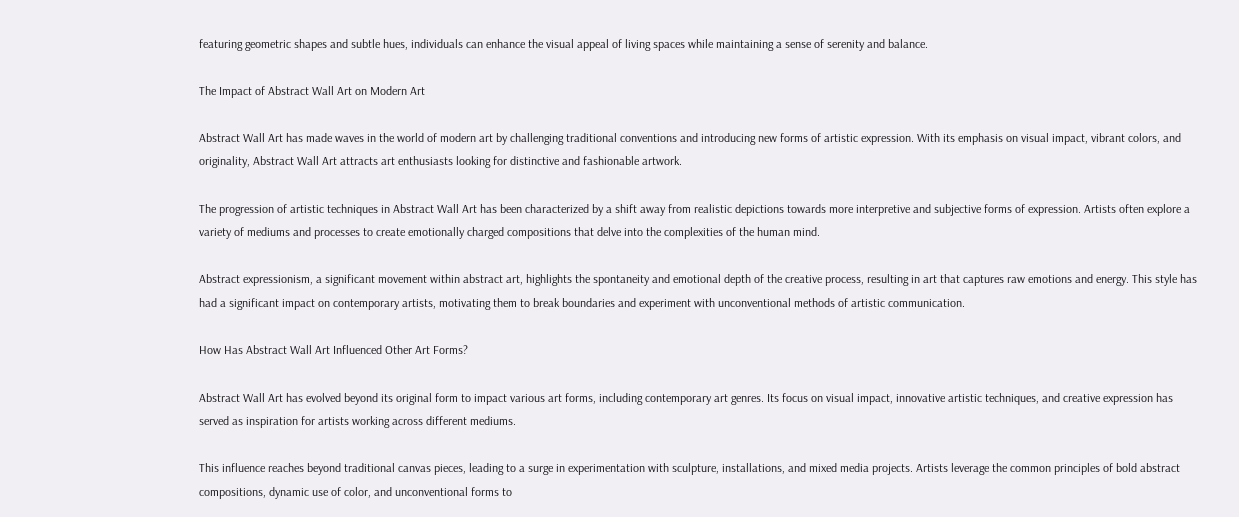featuring geometric shapes and subtle hues, individuals can enhance the visual appeal of living spaces while maintaining a sense of serenity and balance.

The Impact of Abstract Wall Art on Modern Art

Abstract Wall Art has made waves in the world of modern art by challenging traditional conventions and introducing new forms of artistic expression. With its emphasis on visual impact, vibrant colors, and originality, Abstract Wall Art attracts art enthusiasts looking for distinctive and fashionable artwork.

The progression of artistic techniques in Abstract Wall Art has been characterized by a shift away from realistic depictions towards more interpretive and subjective forms of expression. Artists often explore a variety of mediums and processes to create emotionally charged compositions that delve into the complexities of the human mind.

Abstract expressionism, a significant movement within abstract art, highlights the spontaneity and emotional depth of the creative process, resulting in art that captures raw emotions and energy. This style has had a significant impact on contemporary artists, motivating them to break boundaries and experiment with unconventional methods of artistic communication.

How Has Abstract Wall Art Influenced Other Art Forms?

Abstract Wall Art has evolved beyond its original form to impact various art forms, including contemporary art genres. Its focus on visual impact, innovative artistic techniques, and creative expression has served as inspiration for artists working across different mediums.

This influence reaches beyond traditional canvas pieces, leading to a surge in experimentation with sculpture, installations, and mixed media projects. Artists leverage the common principles of bold abstract compositions, dynamic use of color, and unconventional forms to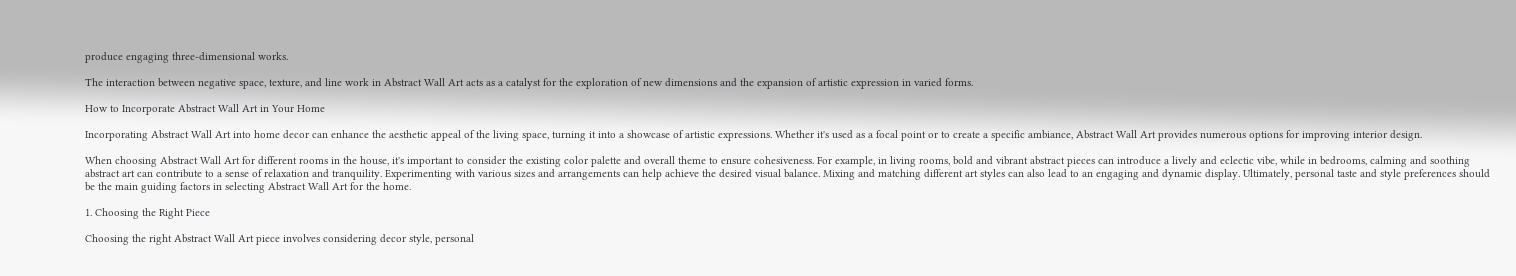produce engaging three-dimensional works.

The interaction between negative space, texture, and line work in Abstract Wall Art acts as a catalyst for the exploration of new dimensions and the expansion of artistic expression in varied forms.

How to Incorporate Abstract Wall Art in Your Home

Incorporating Abstract Wall Art into home decor can enhance the aesthetic appeal of the living space, turning it into a showcase of artistic expressions. Whether it's used as a focal point or to create a specific ambiance, Abstract Wall Art provides numerous options for improving interior design.

When choosing Abstract Wall Art for different rooms in the house, it's important to consider the existing color palette and overall theme to ensure cohesiveness. For example, in living rooms, bold and vibrant abstract pieces can introduce a lively and eclectic vibe, while in bedrooms, calming and soothing abstract art can contribute to a sense of relaxation and tranquility. Experimenting with various sizes and arrangements can help achieve the desired visual balance. Mixing and matching different art styles can also lead to an engaging and dynamic display. Ultimately, personal taste and style preferences should be the main guiding factors in selecting Abstract Wall Art for the home.

1. Choosing the Right Piece

Choosing the right Abstract Wall Art piece involves considering decor style, personal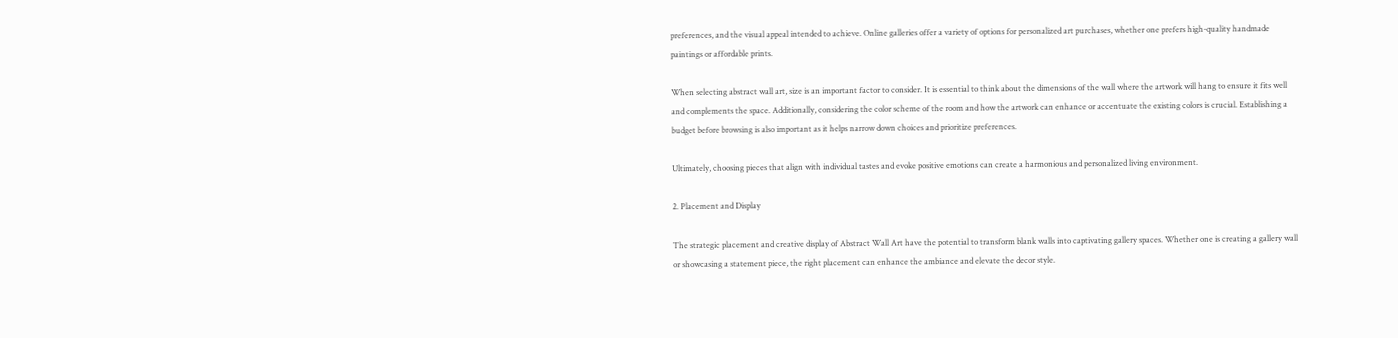preferences, and the visual appeal intended to achieve. Online galleries offer a variety of options for personalized art purchases, whether one prefers high-quality handmade paintings or affordable prints.

When selecting abstract wall art, size is an important factor to consider. It is essential to think about the dimensions of the wall where the artwork will hang to ensure it fits well and complements the space. Additionally, considering the color scheme of the room and how the artwork can enhance or accentuate the existing colors is crucial. Establishing a budget before browsing is also important as it helps narrow down choices and prioritize preferences.

Ultimately, choosing pieces that align with individual tastes and evoke positive emotions can create a harmonious and personalized living environment.

2. Placement and Display

The strategic placement and creative display of Abstract Wall Art have the potential to transform blank walls into captivating gallery spaces. Whether one is creating a gallery wall or showcasing a statement piece, the right placement can enhance the ambiance and elevate the decor style.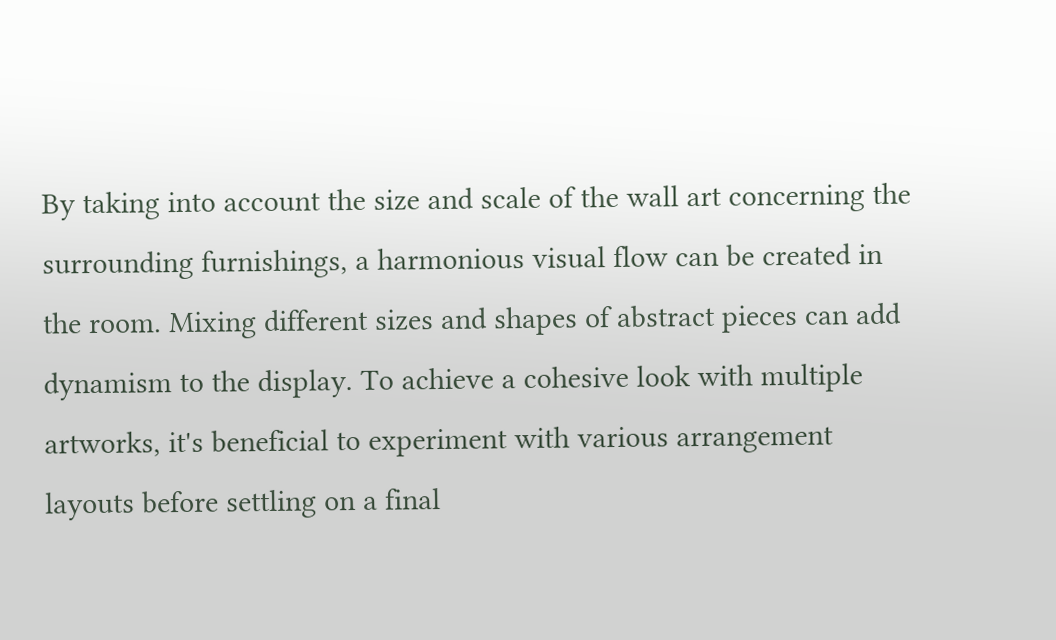By taking into account the size and scale of the wall art concerning the surrounding furnishings, a harmonious visual flow can be created in the room. Mixing different sizes and shapes of abstract pieces can add dynamism to the display. To achieve a cohesive look with multiple artworks, it's beneficial to experiment with various arrangement layouts before settling on a final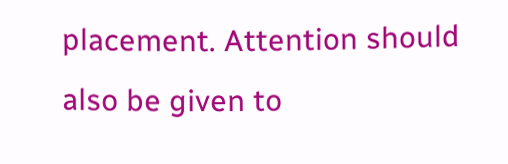placement. Attention should also be given to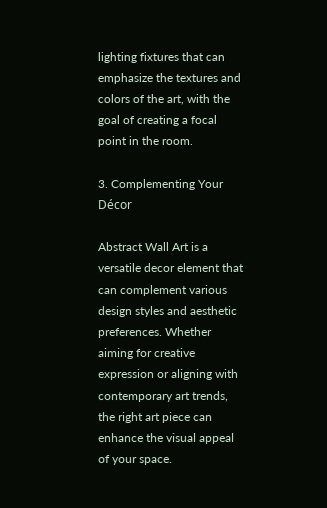lighting fixtures that can emphasize the textures and colors of the art, with the goal of creating a focal point in the room.

3. Complementing Your Décor

Abstract Wall Art is a versatile decor element that can complement various design styles and aesthetic preferences. Whether aiming for creative expression or aligning with contemporary art trends, the right art piece can enhance the visual appeal of your space.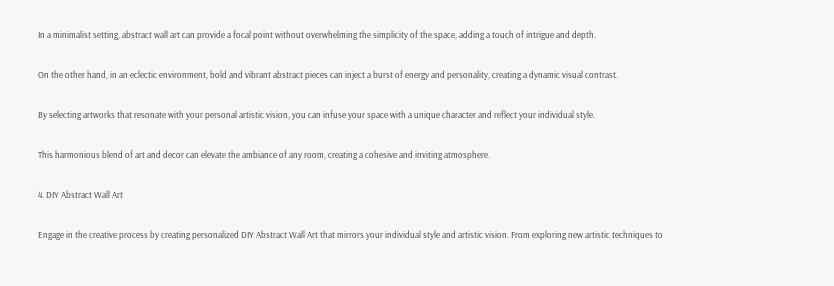In a minimalist setting, abstract wall art can provide a focal point without overwhelming the simplicity of the space, adding a touch of intrigue and depth.

On the other hand, in an eclectic environment, bold and vibrant abstract pieces can inject a burst of energy and personality, creating a dynamic visual contrast.

By selecting artworks that resonate with your personal artistic vision, you can infuse your space with a unique character and reflect your individual style.

This harmonious blend of art and decor can elevate the ambiance of any room, creating a cohesive and inviting atmosphere.

4. DIY Abstract Wall Art

Engage in the creative process by creating personalized DIY Abstract Wall Art that mirrors your individual style and artistic vision. From exploring new artistic techniques to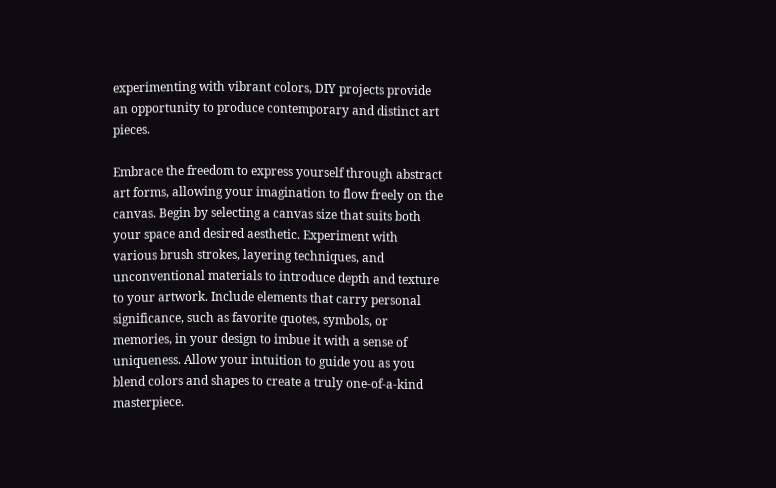experimenting with vibrant colors, DIY projects provide an opportunity to produce contemporary and distinct art pieces.

Embrace the freedom to express yourself through abstract art forms, allowing your imagination to flow freely on the canvas. Begin by selecting a canvas size that suits both your space and desired aesthetic. Experiment with various brush strokes, layering techniques, and unconventional materials to introduce depth and texture to your artwork. Include elements that carry personal significance, such as favorite quotes, symbols, or memories, in your design to imbue it with a sense of uniqueness. Allow your intuition to guide you as you blend colors and shapes to create a truly one-of-a-kind masterpiece.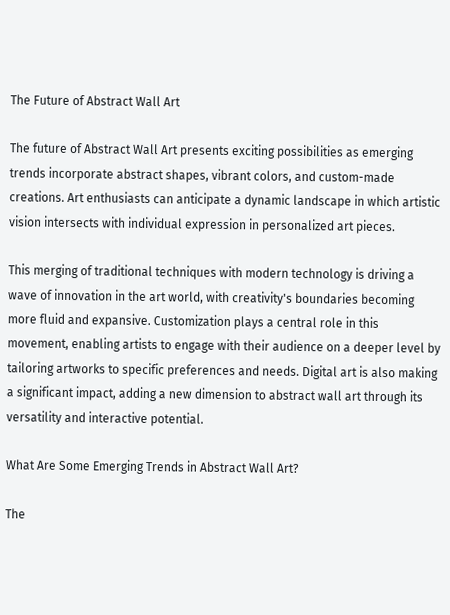The Future of Abstract Wall Art

The future of Abstract Wall Art presents exciting possibilities as emerging trends incorporate abstract shapes, vibrant colors, and custom-made creations. Art enthusiasts can anticipate a dynamic landscape in which artistic vision intersects with individual expression in personalized art pieces.

This merging of traditional techniques with modern technology is driving a wave of innovation in the art world, with creativity's boundaries becoming more fluid and expansive. Customization plays a central role in this movement, enabling artists to engage with their audience on a deeper level by tailoring artworks to specific preferences and needs. Digital art is also making a significant impact, adding a new dimension to abstract wall art through its versatility and interactive potential.

What Are Some Emerging Trends in Abstract Wall Art?

The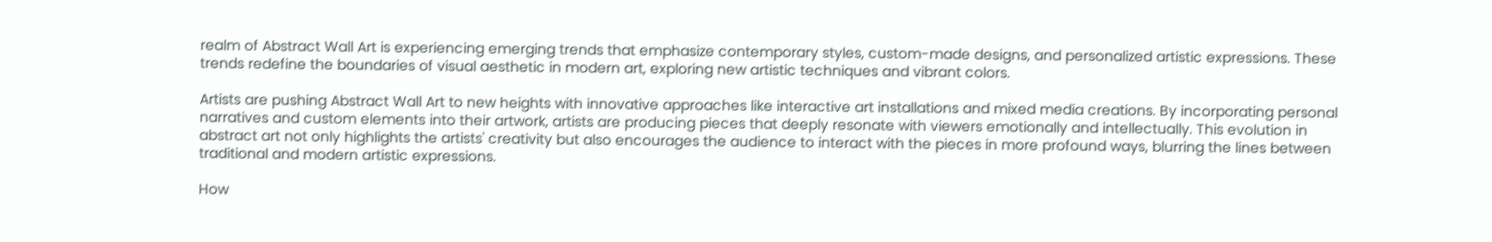realm of Abstract Wall Art is experiencing emerging trends that emphasize contemporary styles, custom-made designs, and personalized artistic expressions. These trends redefine the boundaries of visual aesthetic in modern art, exploring new artistic techniques and vibrant colors.

Artists are pushing Abstract Wall Art to new heights with innovative approaches like interactive art installations and mixed media creations. By incorporating personal narratives and custom elements into their artwork, artists are producing pieces that deeply resonate with viewers emotionally and intellectually. This evolution in abstract art not only highlights the artists' creativity but also encourages the audience to interact with the pieces in more profound ways, blurring the lines between traditional and modern artistic expressions.

How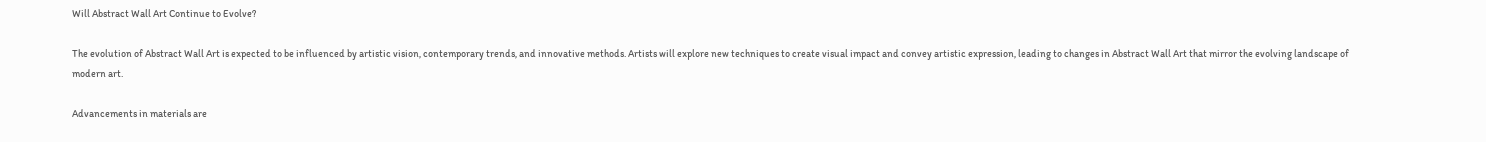Will Abstract Wall Art Continue to Evolve?

The evolution of Abstract Wall Art is expected to be influenced by artistic vision, contemporary trends, and innovative methods. Artists will explore new techniques to create visual impact and convey artistic expression, leading to changes in Abstract Wall Art that mirror the evolving landscape of modern art.

Advancements in materials are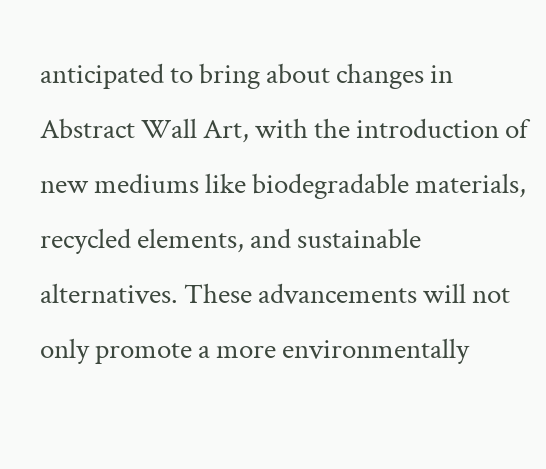anticipated to bring about changes in Abstract Wall Art, with the introduction of new mediums like biodegradable materials, recycled elements, and sustainable alternatives. These advancements will not only promote a more environmentally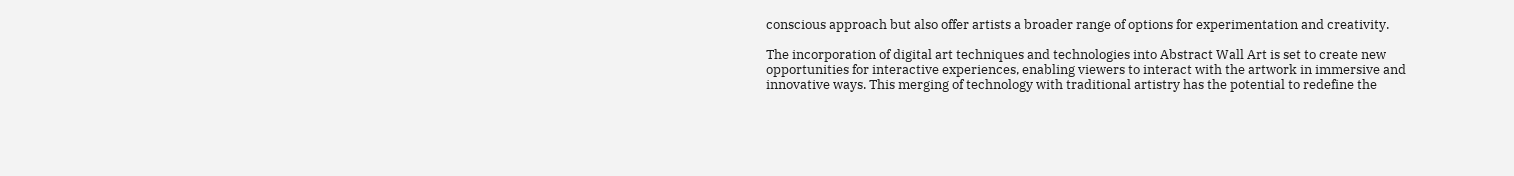conscious approach but also offer artists a broader range of options for experimentation and creativity.

The incorporation of digital art techniques and technologies into Abstract Wall Art is set to create new opportunities for interactive experiences, enabling viewers to interact with the artwork in immersive and innovative ways. This merging of technology with traditional artistry has the potential to redefine the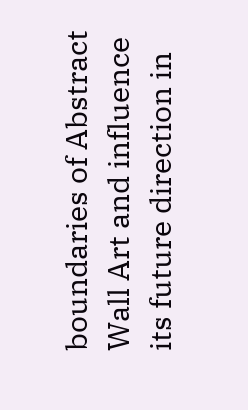boundaries of Abstract Wall Art and influence its future direction in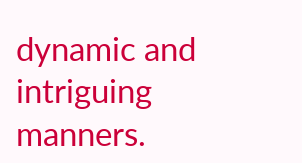dynamic and intriguing manners.